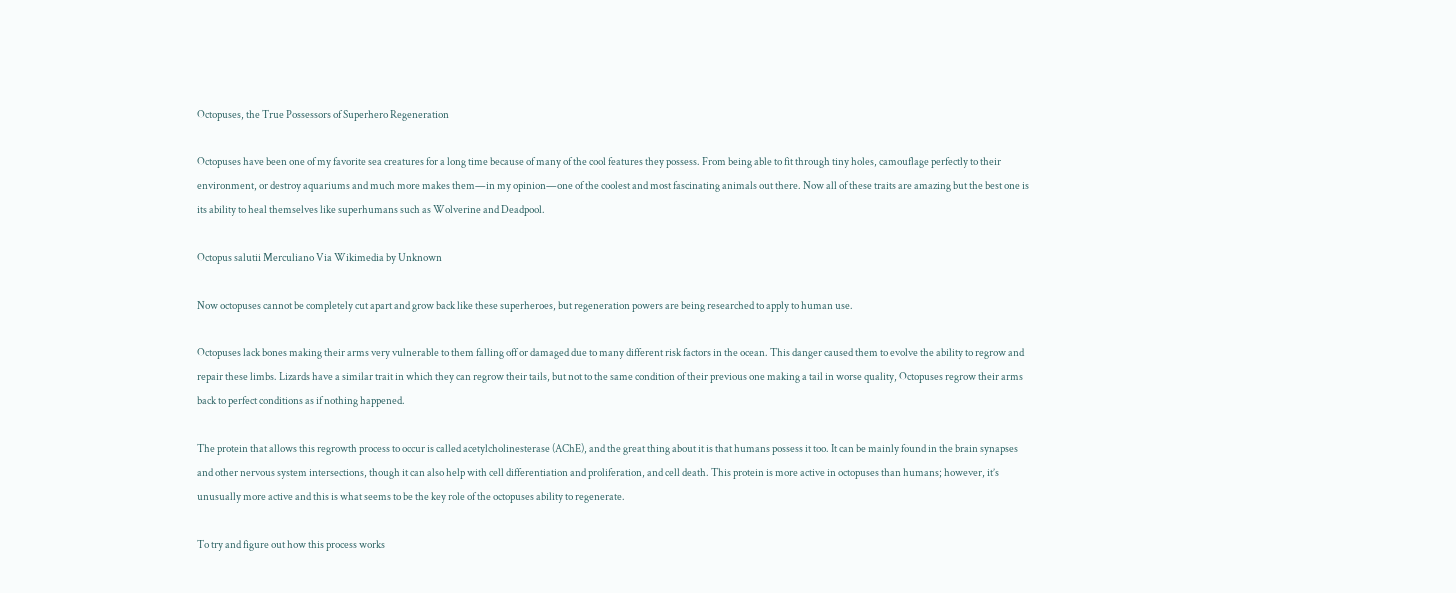Octopuses, the True Possessors of Superhero Regeneration

Octopuses have been one of my favorite sea creatures for a long time because of many of the cool features they possess. From being able to fit through tiny holes, camouflage perfectly to their environment, or destroy aquariums and much more makes them—in my opinion—one of the coolest and most fascinating animals out there. Now all of these traits are amazing but the best one is its ability to heal themselves like superhumans such as Wolverine and Deadpool.

Octopus salutii Merculiano Via Wikimedia by Unknown

Now octopuses cannot be completely cut apart and grow back like these superheroes, but regeneration powers are being researched to apply to human use.

Octopuses lack bones making their arms very vulnerable to them falling off or damaged due to many different risk factors in the ocean. This danger caused them to evolve the ability to regrow and repair these limbs. Lizards have a similar trait in which they can regrow their tails, but not to the same condition of their previous one making a tail in worse quality, Octopuses regrow their arms back to perfect conditions as if nothing happened.

The protein that allows this regrowth process to occur is called acetylcholinesterase (AChE), and the great thing about it is that humans possess it too. It can be mainly found in the brain synapses and other nervous system intersections, though it can also help with cell differentiation and proliferation, and cell death. This protein is more active in octopuses than humans; however, it’s unusually more active and this is what seems to be the key role of the octopuses ability to regenerate.

To try and figure out how this process works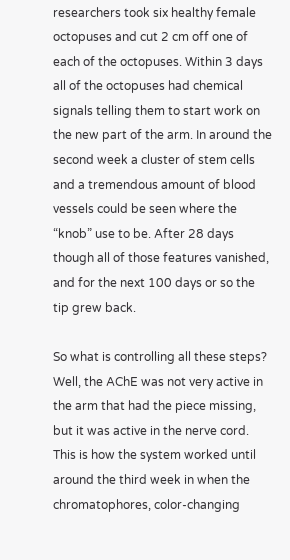researchers took six healthy female octopuses and cut 2 cm off one of each of the octopuses. Within 3 days all of the octopuses had chemical signals telling them to start work on the new part of the arm. In around the second week a cluster of stem cells and a tremendous amount of blood vessels could be seen where the “knob” use to be. After 28 days though all of those features vanished, and for the next 100 days or so the tip grew back.

So what is controlling all these steps? Well, the AChE was not very active in the arm that had the piece missing, but it was active in the nerve cord. This is how the system worked until around the third week in when the chromatophores, color-changing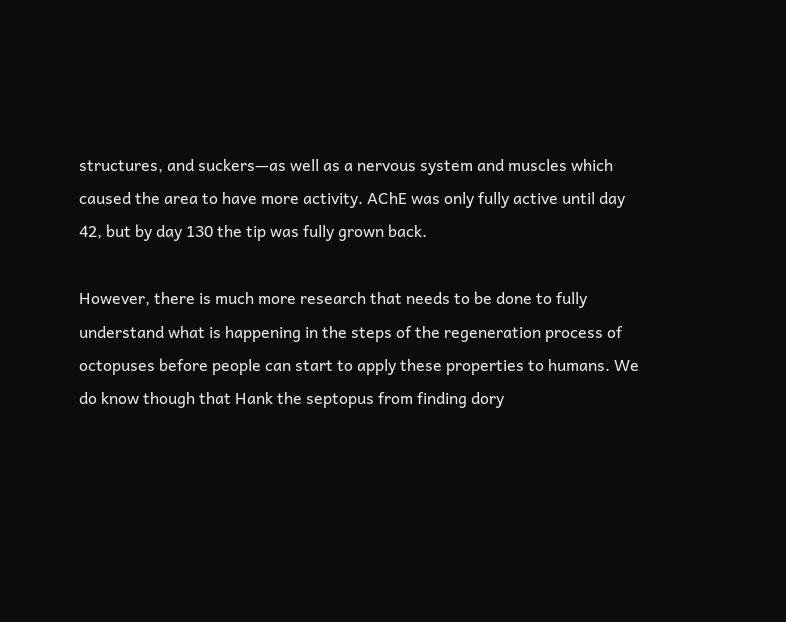structures, and suckers—as well as a nervous system and muscles which caused the area to have more activity. AChE was only fully active until day 42, but by day 130 the tip was fully grown back.

However, there is much more research that needs to be done to fully understand what is happening in the steps of the regeneration process of octopuses before people can start to apply these properties to humans. We do know though that Hank the septopus from finding dory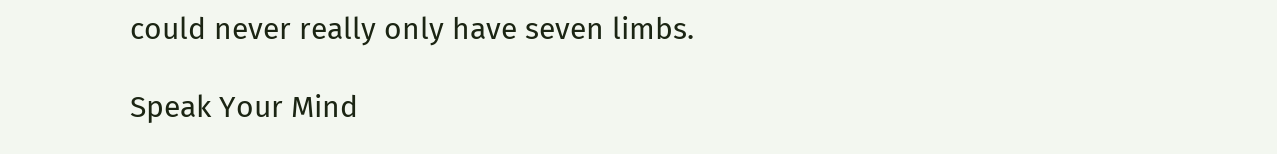could never really only have seven limbs.

Speak Your Mind